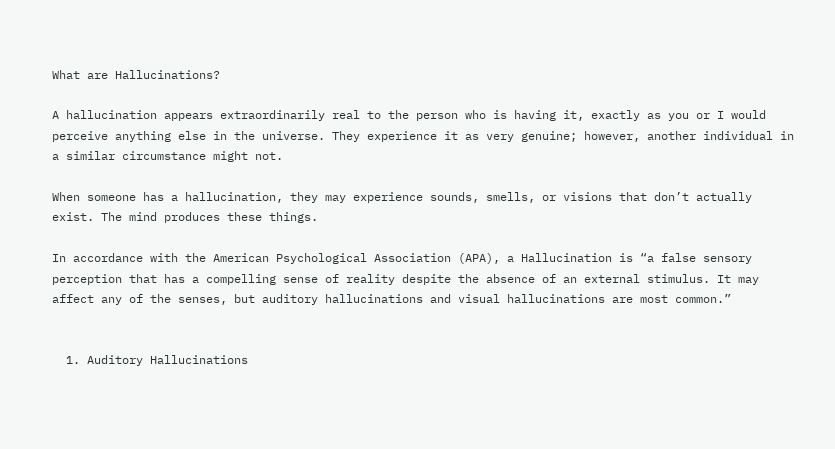What are Hallucinations?

A hallucination appears extraordinarily real to the person who is having it, exactly as you or I would perceive anything else in the universe. They experience it as very genuine; however, another individual in a similar circumstance might not.

When someone has a hallucination, they may experience sounds, smells, or visions that don’t actually exist. The mind produces these things.

In accordance with the American Psychological Association (APA), a Hallucination is “a false sensory perception that has a compelling sense of reality despite the absence of an external stimulus. It may affect any of the senses, but auditory hallucinations and visual hallucinations are most common.”


  1. Auditory Hallucinations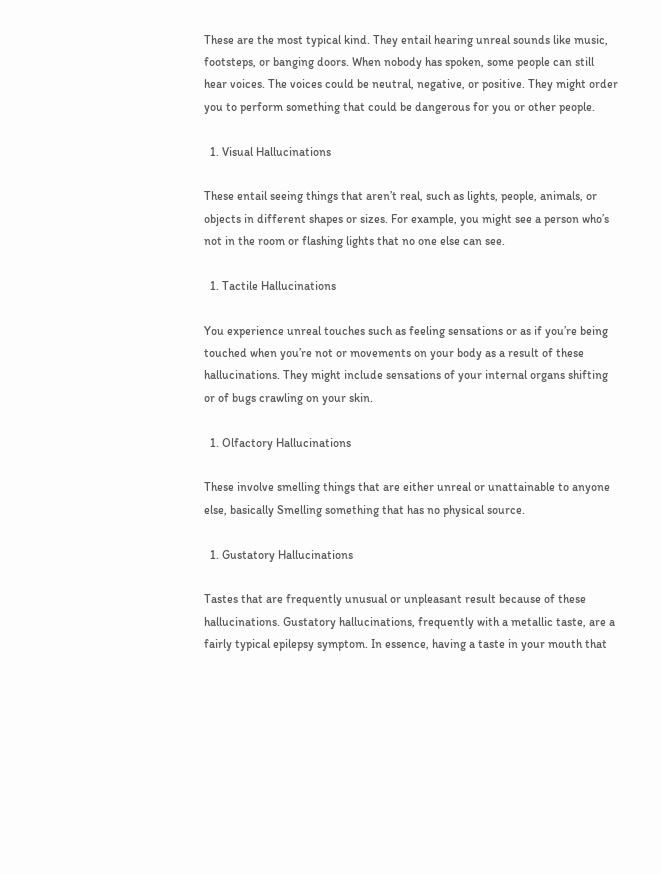These are the most typical kind. They entail hearing unreal sounds like music, footsteps, or banging doors. When nobody has spoken, some people can still hear voices. The voices could be neutral, negative, or positive. They might order you to perform something that could be dangerous for you or other people.

  1. Visual Hallucinations

These entail seeing things that aren’t real, such as lights, people, animals, or objects in different shapes or sizes. For example, you might see a person who’s not in the room or flashing lights that no one else can see.

  1. Tactile Hallucinations

You experience unreal touches such as feeling sensations or as if you’re being touched when you’re not or movements on your body as a result of these hallucinations. They might include sensations of your internal organs shifting or of bugs crawling on your skin.

  1. Olfactory Hallucinations

These involve smelling things that are either unreal or unattainable to anyone else, basically Smelling something that has no physical source.

  1. Gustatory Hallucinations

Tastes that are frequently unusual or unpleasant result because of these hallucinations. Gustatory hallucinations, frequently with a metallic taste, are a fairly typical epilepsy symptom. In essence, having a taste in your mouth that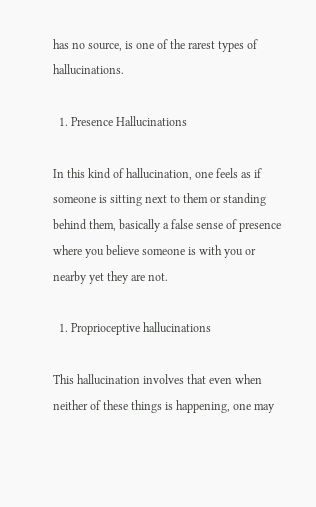has no source, is one of the rarest types of hallucinations.

  1. Presence Hallucinations

In this kind of hallucination, one feels as if someone is sitting next to them or standing behind them, basically a false sense of presence where you believe someone is with you or nearby yet they are not.

  1. Proprioceptive hallucinations

This hallucination involves that even when neither of these things is happening, one may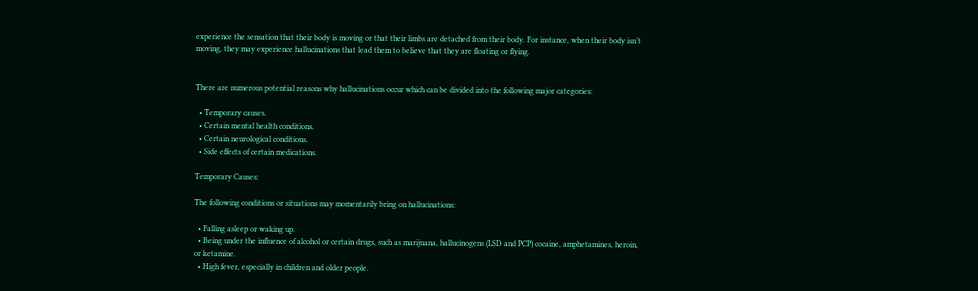experience the sensation that their body is moving or that their limbs are detached from their body. For instance, when their body isn’t moving, they may experience hallucinations that lead them to believe that they are floating or flying.


There are numerous potential reasons why hallucinations occur which can be divided into the following major categories:

  • Temporary causes.
  • Certain mental health conditions.
  • Certain neurological conditions.
  • Side effects of certain medications.

Temporary Causes:

The following conditions or situations may momentarily bring on hallucinations:

  • Falling asleep or waking up.
  • Being under the influence of alcohol or certain drugs, such as marijuana, hallucinogens (LSD and PCP) cocaine, amphetamines, heroin, or ketamine.
  • High fever, especially in children and older people.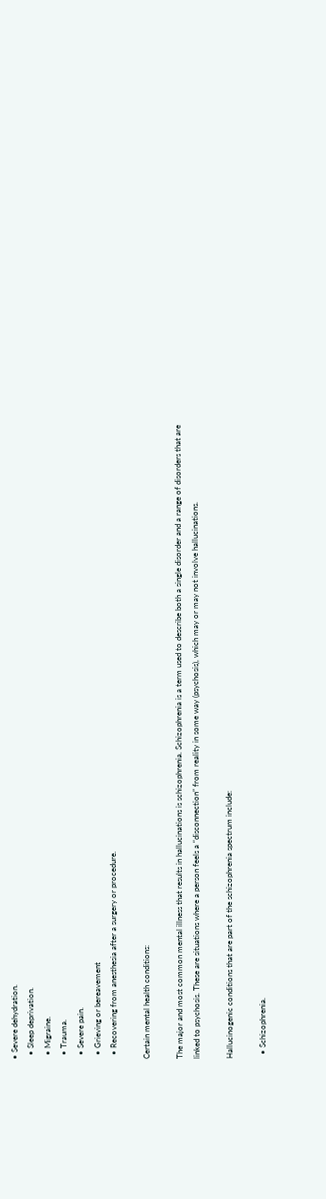• Severe dehydration.
  • Sleep deprivation.
  • Migraine.
  • Trauma.
  • Severe pain.
  • Grieving or bereavement
  • Recovering from anesthesia after a surgery or procedure.

Certain mental health conditions:

The major and most common mental illness that results in hallucinations is schizophrenia. Schizophrenia is a term used to describe both a single disorder and a range of disorders that are linked to psychosis. These are situations where a person feels a “disconnection” from reality in some way (psychosis), which may or may not involve hallucinations.

Hallucinogenic conditions that are part of the schizophrenia spectrum include:

  • Schizophrenia.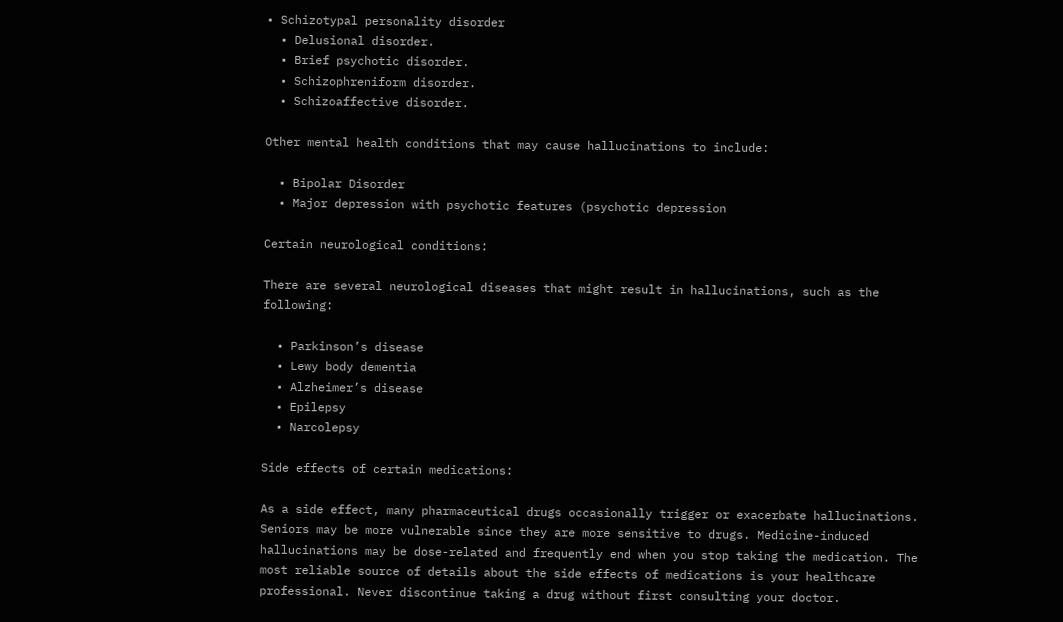• Schizotypal personality disorder
  • Delusional disorder.
  • Brief psychotic disorder.
  • Schizophreniform disorder.
  • Schizoaffective disorder.

Other mental health conditions that may cause hallucinations to include:

  • Bipolar Disorder
  • Major depression with psychotic features (psychotic depression

Certain neurological conditions:

There are several neurological diseases that might result in hallucinations, such as the following:

  • Parkinson’s disease
  • Lewy body dementia
  • Alzheimer’s disease
  • Epilepsy
  • Narcolepsy

Side effects of certain medications:

As a side effect, many pharmaceutical drugs occasionally trigger or exacerbate hallucinations. Seniors may be more vulnerable since they are more sensitive to drugs. Medicine-induced hallucinations may be dose-related and frequently end when you stop taking the medication. The most reliable source of details about the side effects of medications is your healthcare professional. Never discontinue taking a drug without first consulting your doctor.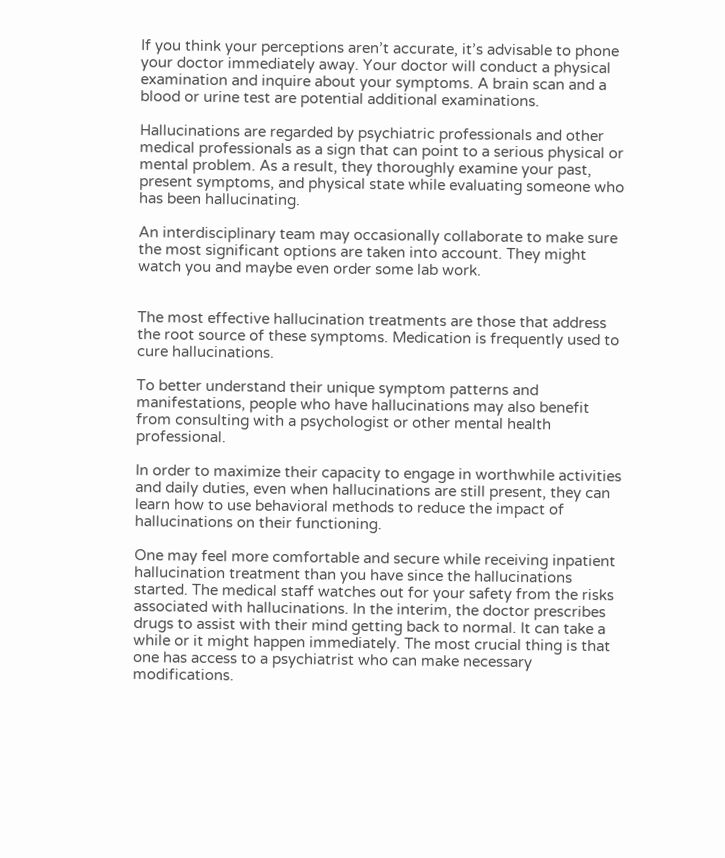If you think your perceptions aren’t accurate, it’s advisable to phone your doctor immediately away. Your doctor will conduct a physical examination and inquire about your symptoms. A brain scan and a blood or urine test are potential additional examinations.

Hallucinations are regarded by psychiatric professionals and other medical professionals as a sign that can point to a serious physical or mental problem. As a result, they thoroughly examine your past, present symptoms, and physical state while evaluating someone who has been hallucinating.

An interdisciplinary team may occasionally collaborate to make sure the most significant options are taken into account. They might watch you and maybe even order some lab work.


The most effective hallucination treatments are those that address the root source of these symptoms. Medication is frequently used to cure hallucinations.

To better understand their unique symptom patterns and manifestations, people who have hallucinations may also benefit from consulting with a psychologist or other mental health professional.

In order to maximize their capacity to engage in worthwhile activities and daily duties, even when hallucinations are still present, they can learn how to use behavioral methods to reduce the impact of hallucinations on their functioning.

One may feel more comfortable and secure while receiving inpatient hallucination treatment than you have since the hallucinations started. The medical staff watches out for your safety from the risks associated with hallucinations. In the interim, the doctor prescribes drugs to assist with their mind getting back to normal. It can take a while or it might happen immediately. The most crucial thing is that one has access to a psychiatrist who can make necessary modifications.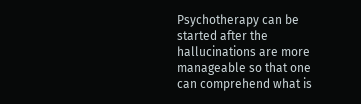Psychotherapy can be started after the hallucinations are more manageable so that one can comprehend what is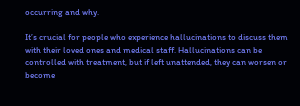occurring and why.

It’s crucial for people who experience hallucinations to discuss them with their loved ones and medical staff. Hallucinations can be controlled with treatment, but if left unattended, they can worsen or become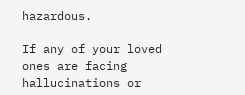hazardous.

If any of your loved ones are facing hallucinations or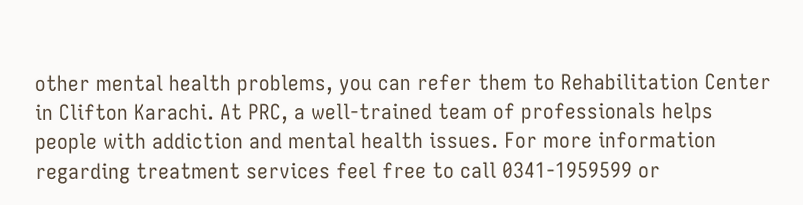other mental health problems, you can refer them to Rehabilitation Center in Clifton Karachi. At PRC, a well-trained team of professionals helps people with addiction and mental health issues. For more information regarding treatment services feel free to call 0341-1959599 or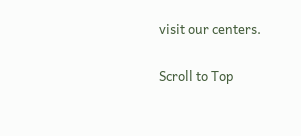visit our centers.

Scroll to Top